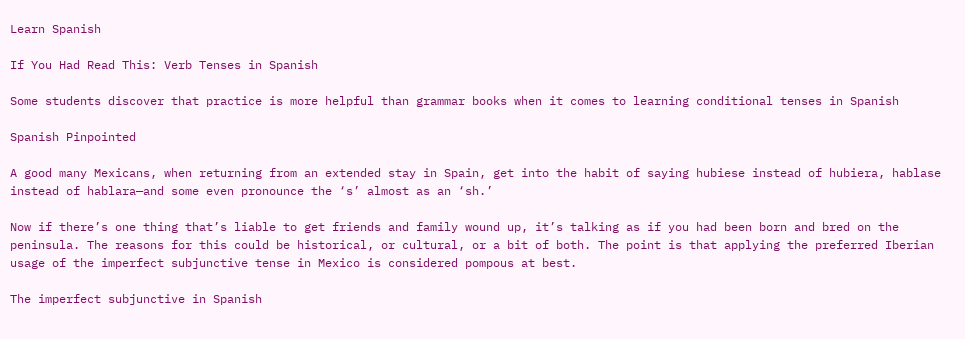Learn Spanish

If You Had Read This: Verb Tenses in Spanish

Some students discover that practice is more helpful than grammar books when it comes to learning conditional tenses in Spanish

Spanish Pinpointed

A good many Mexicans, when returning from an extended stay in Spain, get into the habit of saying hubiese instead of hubiera, hablase instead of hablara—and some even pronounce the ‘s’ almost as an ‘sh.’

Now if there’s one thing that’s liable to get friends and family wound up, it’s talking as if you had been born and bred on the peninsula. The reasons for this could be historical, or cultural, or a bit of both. The point is that applying the preferred Iberian usage of the imperfect subjunctive tense in Mexico is considered pompous at best.

The imperfect subjunctive in Spanish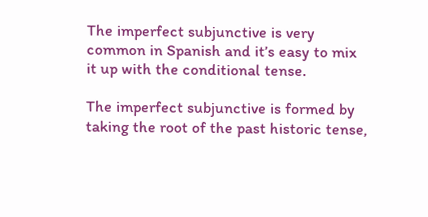The imperfect subjunctive is very common in Spanish and it’s easy to mix it up with the conditional tense.

The imperfect subjunctive is formed by taking the root of the past historic tense,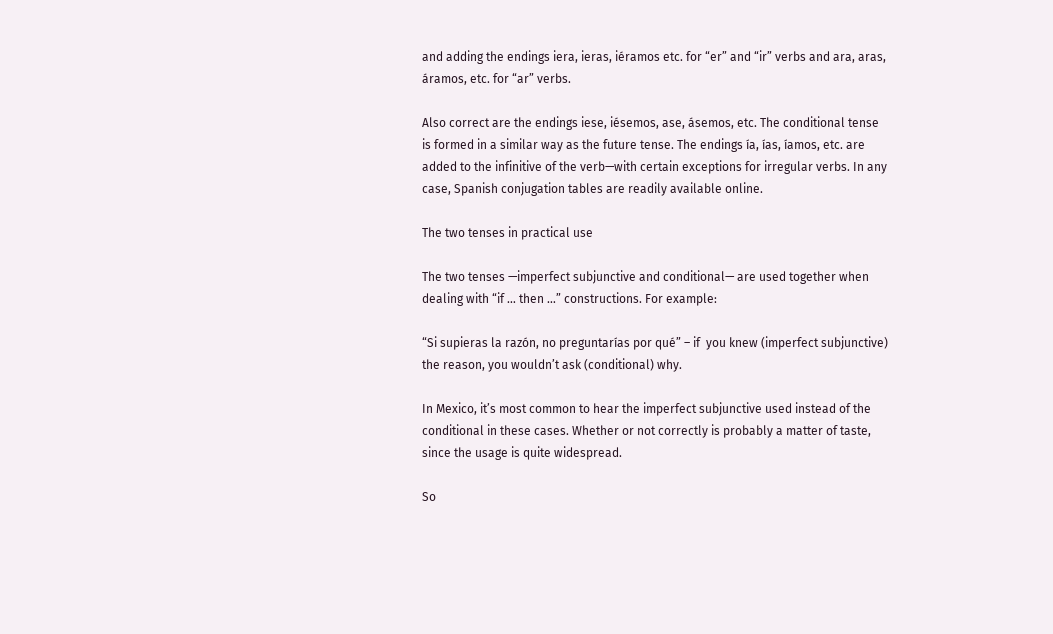and adding the endings iera, ieras, iéramos etc. for “er” and “ir” verbs and ara, aras, áramos, etc. for “ar” verbs.

Also correct are the endings iese, iésemos, ase, ásemos, etc. The conditional tense is formed in a similar way as the future tense. The endings ía, ías, íamos, etc. are added to the infinitive of the verb—with certain exceptions for irregular verbs. In any case, Spanish conjugation tables are readily available online.

The two tenses in practical use

The two tenses —imperfect subjunctive and conditional— are used together when dealing with “if … then …” constructions. For example:

“Si supieras la razón, no preguntarías por qué” – if  you knew (imperfect subjunctive) the reason, you wouldn’t ask (conditional) why.

In Mexico, it’s most common to hear the imperfect subjunctive used instead of the conditional in these cases. Whether or not correctly is probably a matter of taste, since the usage is quite widespread.

So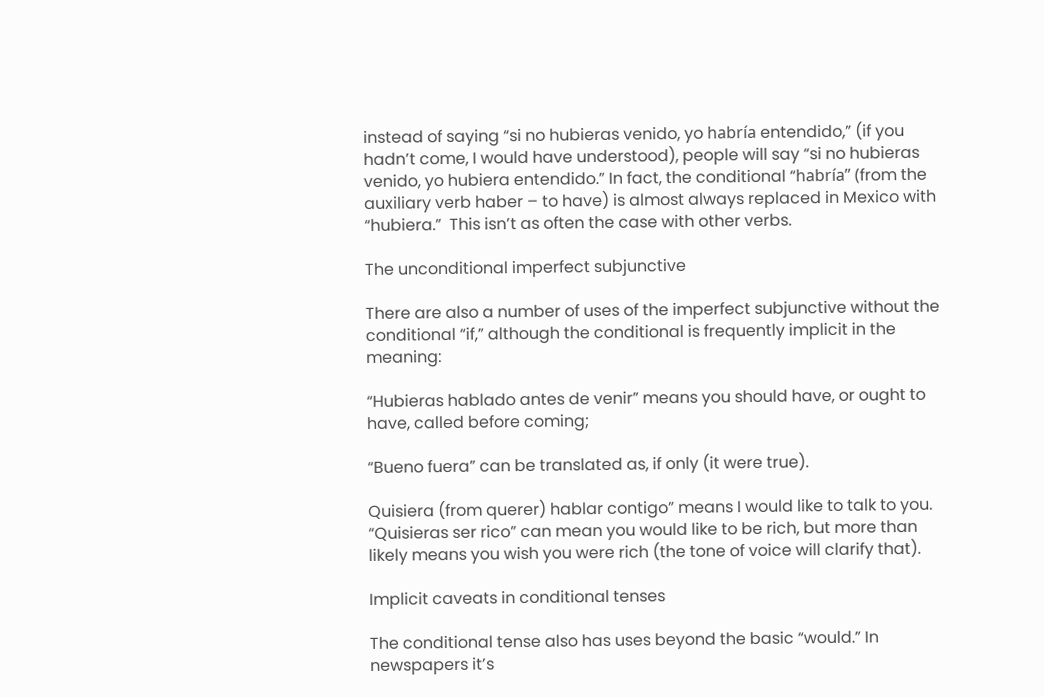instead of saying “si no hubieras venido, yo habría entendido,” (if you hadn’t come, I would have understood), people will say “si no hubieras venido, yo hubiera entendido.” In fact, the conditional “habría” (from the auxiliary verb haber – to have) is almost always replaced in Mexico with “hubiera.”  This isn’t as often the case with other verbs.

The unconditional imperfect subjunctive

There are also a number of uses of the imperfect subjunctive without the conditional “if,” although the conditional is frequently implicit in the meaning:

“Hubieras hablado antes de venir” means you should have, or ought to have, called before coming;

“Bueno fuera” can be translated as, if only (it were true).

Quisiera (from querer) hablar contigo” means I would like to talk to you. “Quisieras ser rico” can mean you would like to be rich, but more than likely means you wish you were rich (the tone of voice will clarify that).

Implicit caveats in conditional tenses

The conditional tense also has uses beyond the basic “would.” In newspapers it’s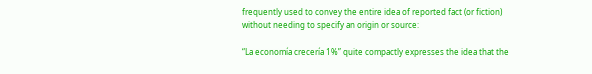frequently used to convey the entire idea of reported fact (or fiction) without needing to specify an origin or source:

“La economía crecería 1%” quite compactly expresses the idea that the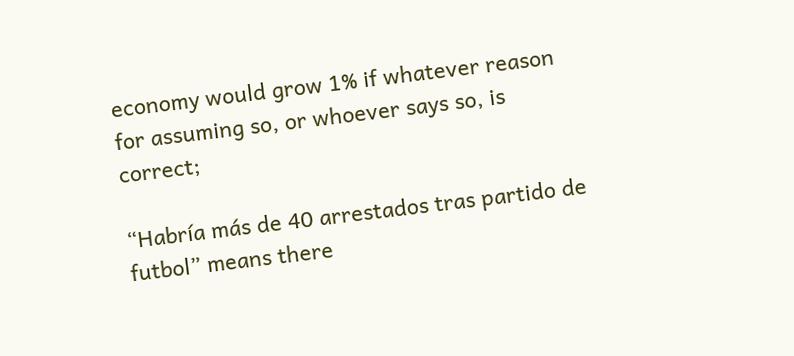economy would grow 1% if whatever reason for assuming so, or whoever says so, is correct;

“Habría más de 40 arrestados tras partido de futbol” means there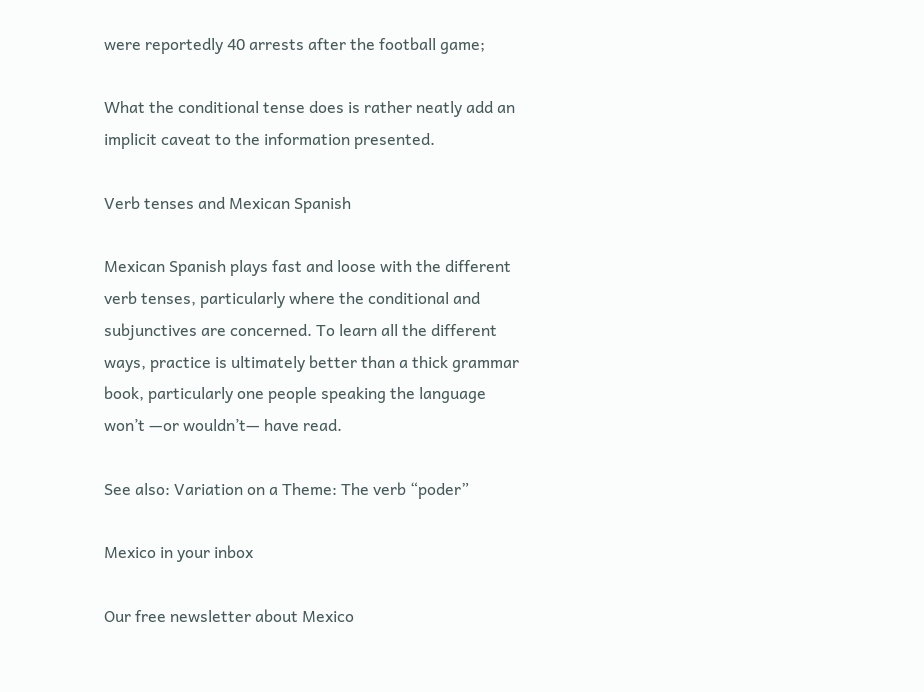were reportedly 40 arrests after the football game;

What the conditional tense does is rather neatly add an implicit caveat to the information presented.

Verb tenses and Mexican Spanish

Mexican Spanish plays fast and loose with the different verb tenses, particularly where the conditional and subjunctives are concerned. To learn all the different ways, practice is ultimately better than a thick grammar book, particularly one people speaking the language won’t —or wouldn’t— have read.

See also: Variation on a Theme: The verb “poder”

Mexico in your inbox

Our free newsletter about Mexico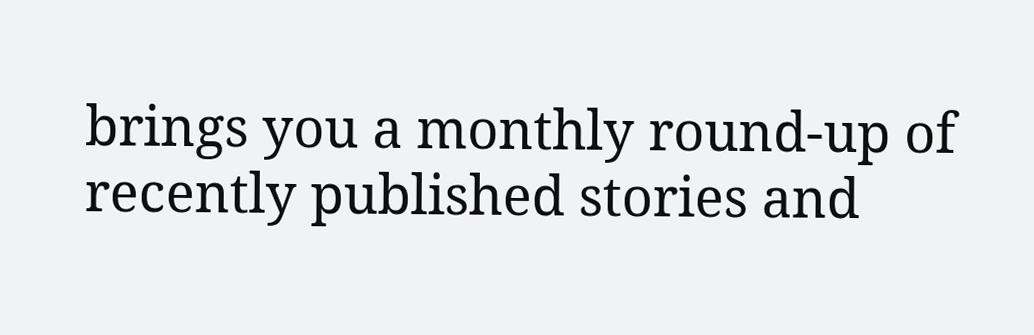brings you a monthly round-up of recently published stories and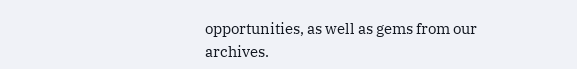opportunities, as well as gems from our archives.